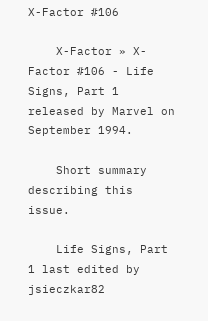X-Factor #106

    X-Factor » X-Factor #106 - Life Signs, Part 1 released by Marvel on September 1994.

    Short summary describing this issue.

    Life Signs, Part 1 last edited by jsieczkar82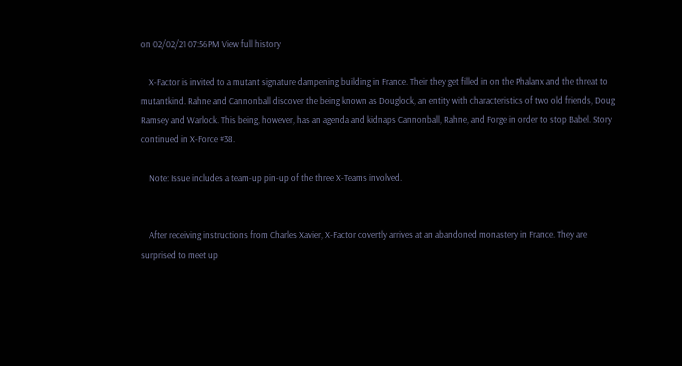on 02/02/21 07:56PM View full history

    X-Factor is invited to a mutant signature dampening building in France. Their they get filled in on the Phalanx and the threat to mutantkind. Rahne and Cannonball discover the being known as Douglock, an entity with characteristics of two old friends, Doug Ramsey and Warlock. This being, however, has an agenda and kidnaps Cannonball, Rahne, and Forge in order to stop Babel. Story continued in X-Force #38.

    Note: Issue includes a team-up pin-up of the three X-Teams involved.


    After receiving instructions from Charles Xavier, X-Factor covertly arrives at an abandoned monastery in France. They are surprised to meet up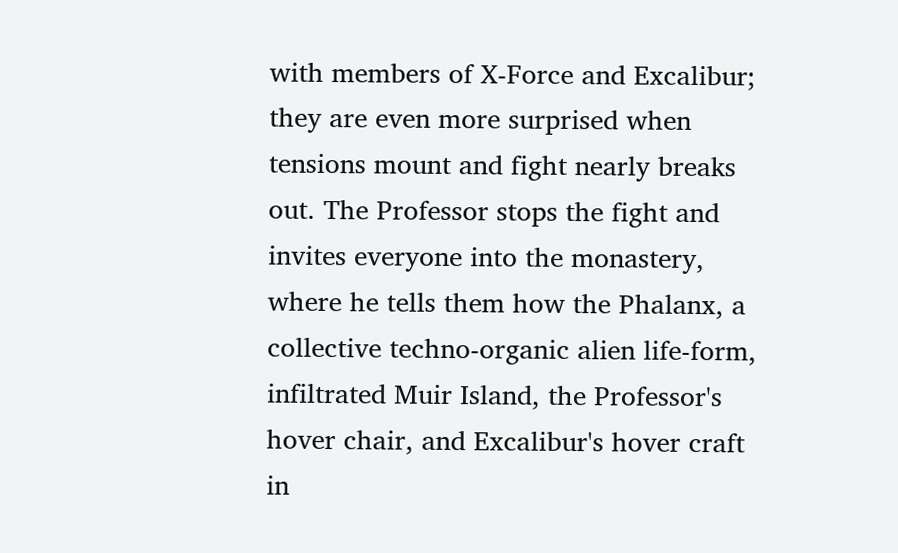with members of X-Force and Excalibur; they are even more surprised when tensions mount and fight nearly breaks out. The Professor stops the fight and invites everyone into the monastery, where he tells them how the Phalanx, a collective techno-organic alien life-form, infiltrated Muir Island, the Professor's hover chair, and Excalibur's hover craft in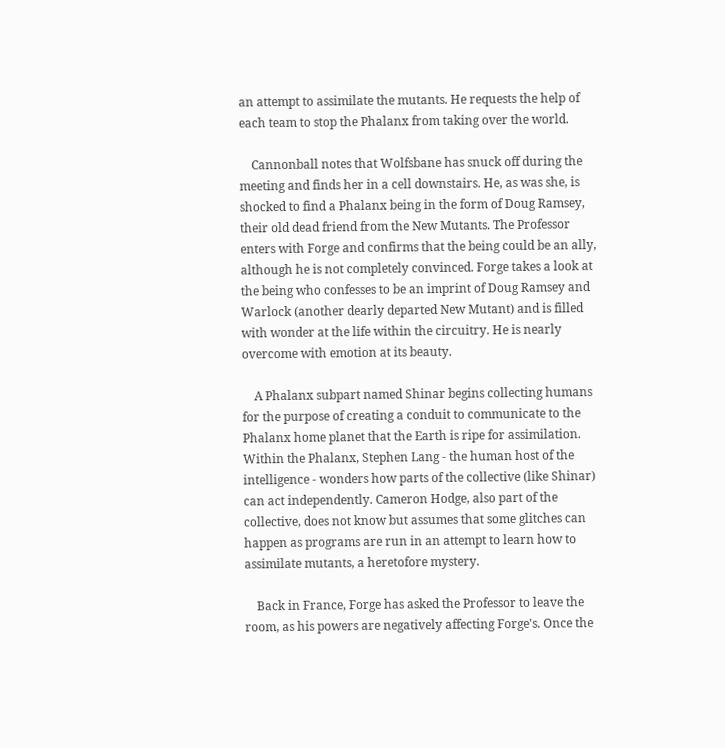an attempt to assimilate the mutants. He requests the help of each team to stop the Phalanx from taking over the world.

    Cannonball notes that Wolfsbane has snuck off during the meeting and finds her in a cell downstairs. He, as was she, is shocked to find a Phalanx being in the form of Doug Ramsey, their old dead friend from the New Mutants. The Professor enters with Forge and confirms that the being could be an ally, although he is not completely convinced. Forge takes a look at the being who confesses to be an imprint of Doug Ramsey and Warlock (another dearly departed New Mutant) and is filled with wonder at the life within the circuitry. He is nearly overcome with emotion at its beauty.

    A Phalanx subpart named Shinar begins collecting humans for the purpose of creating a conduit to communicate to the Phalanx home planet that the Earth is ripe for assimilation. Within the Phalanx, Stephen Lang - the human host of the intelligence - wonders how parts of the collective (like Shinar) can act independently. Cameron Hodge, also part of the collective, does not know but assumes that some glitches can happen as programs are run in an attempt to learn how to assimilate mutants, a heretofore mystery.

    Back in France, Forge has asked the Professor to leave the room, as his powers are negatively affecting Forge's. Once the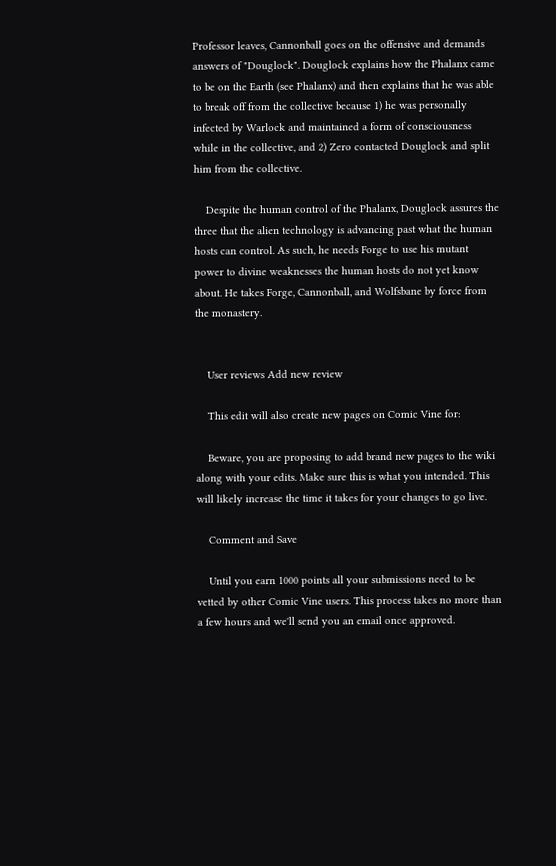Professor leaves, Cannonball goes on the offensive and demands answers of "Douglock". Douglock explains how the Phalanx came to be on the Earth (see Phalanx) and then explains that he was able to break off from the collective because 1) he was personally infected by Warlock and maintained a form of consciousness while in the collective, and 2) Zero contacted Douglock and split him from the collective.

    Despite the human control of the Phalanx, Douglock assures the three that the alien technology is advancing past what the human hosts can control. As such, he needs Forge to use his mutant power to divine weaknesses the human hosts do not yet know about. He takes Forge, Cannonball, and Wolfsbane by force from the monastery.


    User reviews Add new review

    This edit will also create new pages on Comic Vine for:

    Beware, you are proposing to add brand new pages to the wiki along with your edits. Make sure this is what you intended. This will likely increase the time it takes for your changes to go live.

    Comment and Save

    Until you earn 1000 points all your submissions need to be vetted by other Comic Vine users. This process takes no more than a few hours and we'll send you an email once approved.